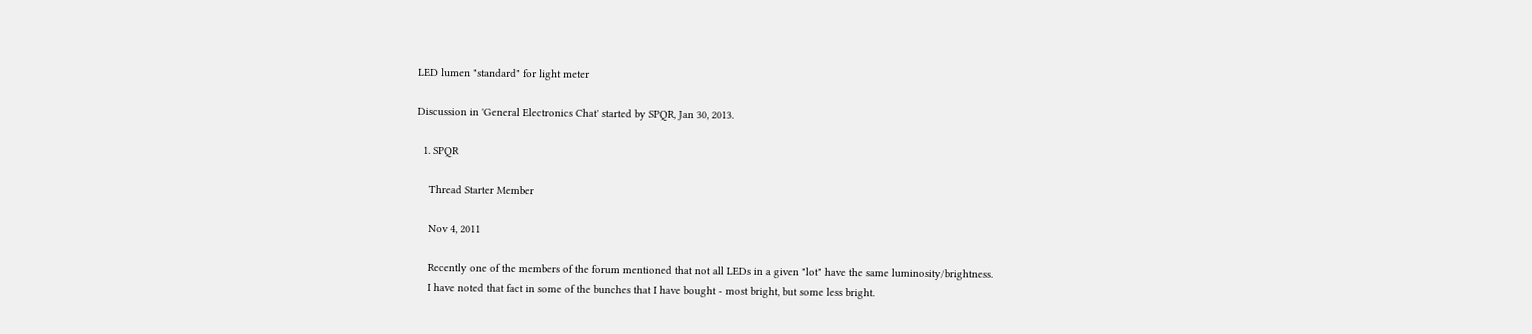LED lumen "standard" for light meter

Discussion in 'General Electronics Chat' started by SPQR, Jan 30, 2013.

  1. SPQR

    Thread Starter Member

    Nov 4, 2011

    Recently one of the members of the forum mentioned that not all LEDs in a given "lot" have the same luminosity/brightness.
    I have noted that fact in some of the bunches that I have bought - most bright, but some less bright.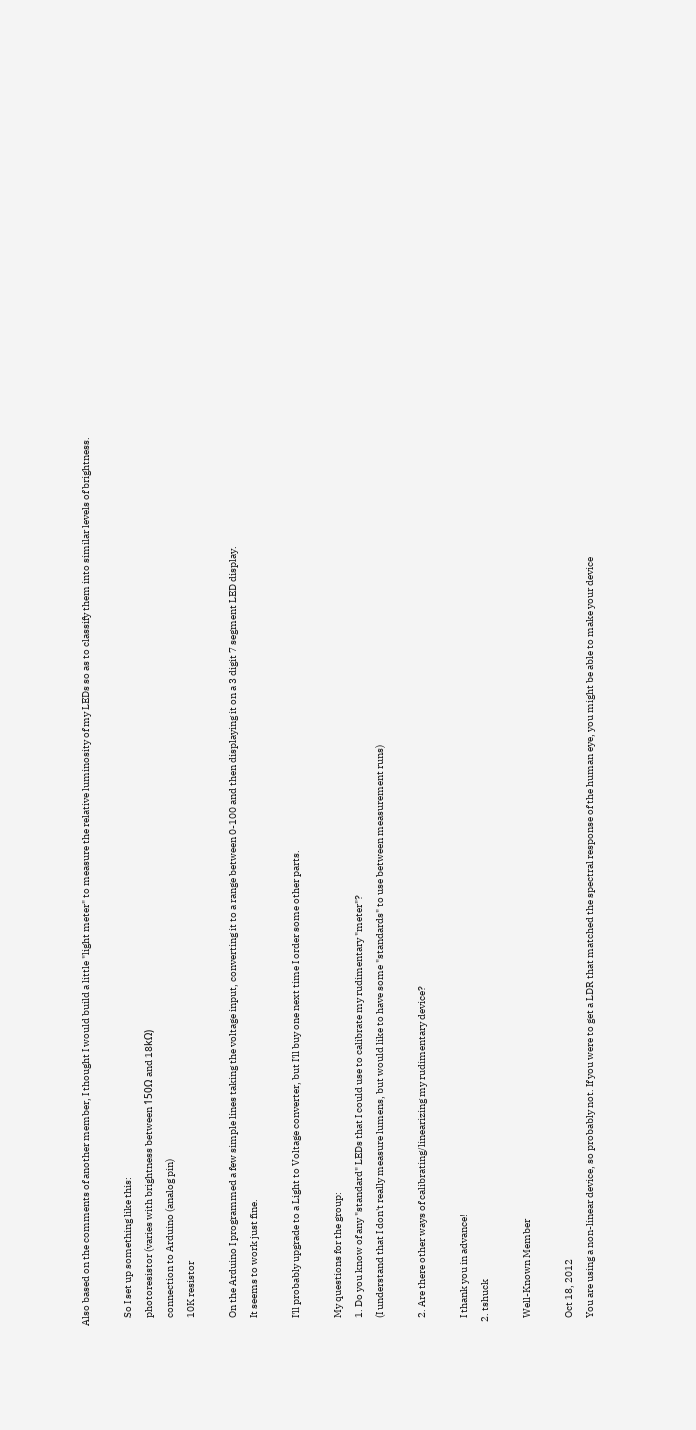Also based on the comments of another member, I thought I would build a little "light meter" to measure the relative luminosity of my LEDs so as to classify them into similar levels of brightness.

    So I set up something like this:
    photoresistor (varies with brightness between 150Ω and 18kΩ)
    connection to Arduino (analog pin)
    10K resistor

    On the Arduino I programmed a few simple lines taking the voltage input, converting it to a range between 0-100 and then displaying it on a 3 digit 7 segment LED display.
    It seems to work just fine.

    I'll probably upgrade to a Light to Voltage converter, but I'll buy one next time I order some other parts.

    My questions for the group:
    1. Do you know of any "standard" LEDs that I could use to calibrate my rudimentary "meter"?
    (I understand that I don't really measure lumens, but would like to have some "standards" to use between measurement runs)

    2. Are there other ways of calibrating/linearizing my rudimentary device?

    I thank you in advance!
  2. tshuck

    Well-Known Member

    Oct 18, 2012
    You are using a non-linear device, so probably not. If you were to get a LDR that matched the spectral response of the human eye, you might be able to make your device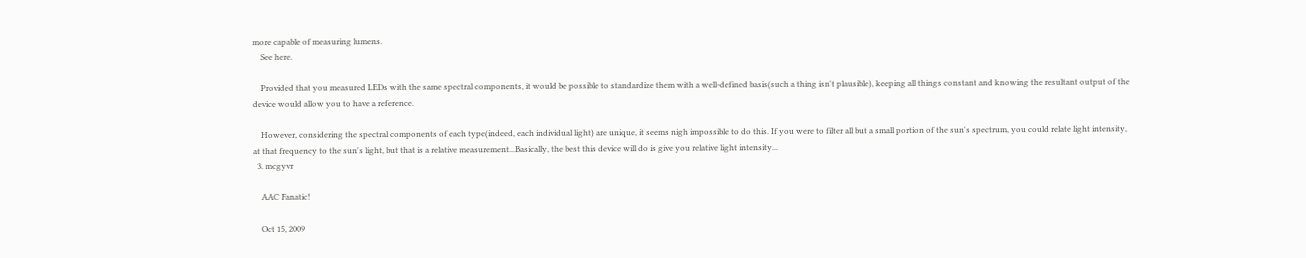more capable of measuring lumens.
    See here.

    Provided that you measured LEDs with the same spectral components, it would be possible to standardize them with a well-defined basis(such a thing isn't plausible), keeping all things constant and knowing the resultant output of the device would allow you to have a reference.

    However, considering the spectral components of each type(indeed, each individual light) are unique, it seems nigh impossible to do this. If you were to filter all but a small portion of the sun's spectrum, you could relate light intensity, at that frequency to the sun's light, but that is a relative measurement...Basically, the best this device will do is give you relative light intensity...
  3. mcgyvr

    AAC Fanatic!

    Oct 15, 2009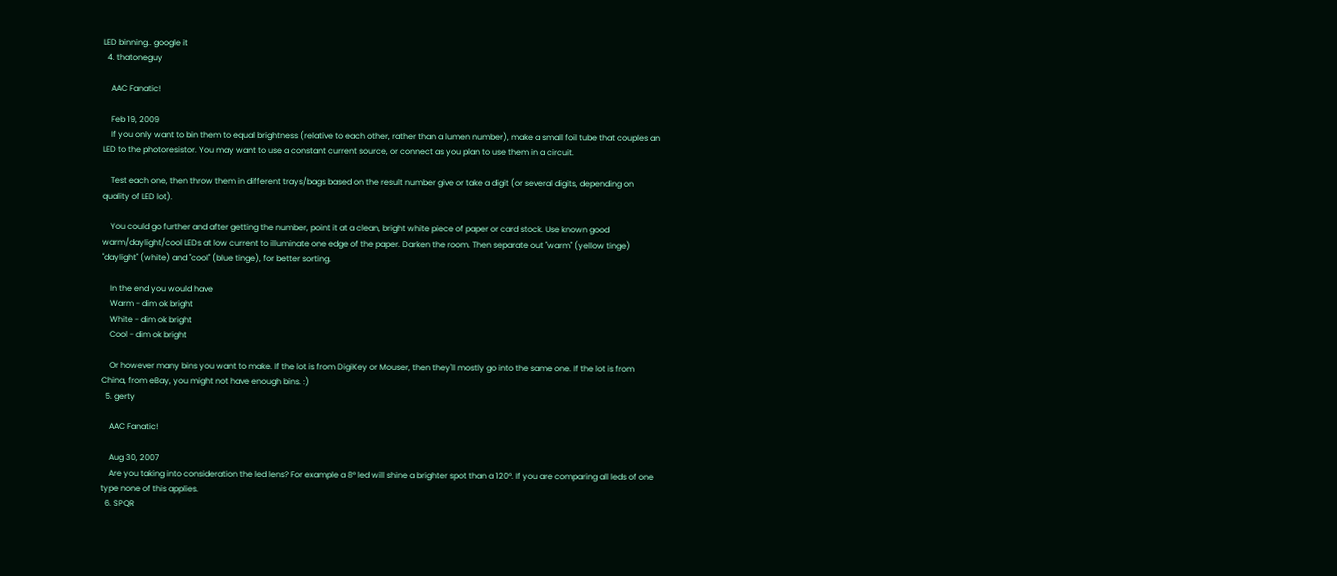LED binning.. google it
  4. thatoneguy

    AAC Fanatic!

    Feb 19, 2009
    If you only want to bin them to equal brightness (relative to each other, rather than a lumen number), make a small foil tube that couples an LED to the photoresistor. You may want to use a constant current source, or connect as you plan to use them in a circuit.

    Test each one, then throw them in different trays/bags based on the result number give or take a digit (or several digits, depending on quality of LED lot).

    You could go further and after getting the number, point it at a clean, bright white piece of paper or card stock. Use known good warm/daylight/cool LEDs at low current to illuminate one edge of the paper. Darken the room. Then separate out "warm" (yellow tinge) "daylight" (white) and "cool" (blue tinge), for better sorting.

    In the end you would have
    Warm - dim ok bright
    White - dim ok bright
    Cool - dim ok bright

    Or however many bins you want to make. If the lot is from DigiKey or Mouser, then they'll mostly go into the same one. If the lot is from China, from eBay, you might not have enough bins. :)
  5. gerty

    AAC Fanatic!

    Aug 30, 2007
    Are you taking into consideration the led lens? For example a 8° led will shine a brighter spot than a 120°. If you are comparing all leds of one type none of this applies.
  6. SPQR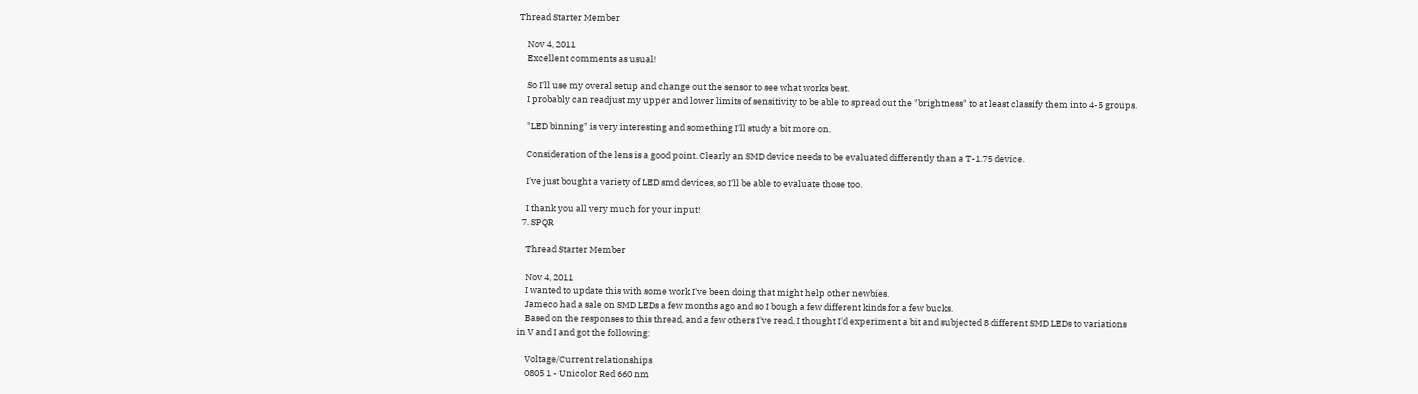Thread Starter Member

    Nov 4, 2011
    Excellent comments as usual!

    So I'll use my overal setup and change out the sensor to see what works best.
    I probably can readjust my upper and lower limits of sensitivity to be able to spread out the "brightness" to at least classify them into 4-5 groups.

    "LED binning" is very interesting and something I'll study a bit more on.

    Consideration of the lens is a good point. Clearly an SMD device needs to be evaluated differently than a T-1.75 device.

    I've just bought a variety of LED smd devices, so I'll be able to evaluate those too.

    I thank you all very much for your input!
  7. SPQR

    Thread Starter Member

    Nov 4, 2011
    I wanted to update this with some work I've been doing that might help other newbies.
    Jameco had a sale on SMD LEDs a few months ago and so I bough a few different kinds for a few bucks.
    Based on the responses to this thread, and a few others I've read, I thought I'd experiment a bit and subjected 8 different SMD LEDs to variations in V and I and got the following:

    Voltage/Current relationships
    0805 1 - Unicolor Red 660 nm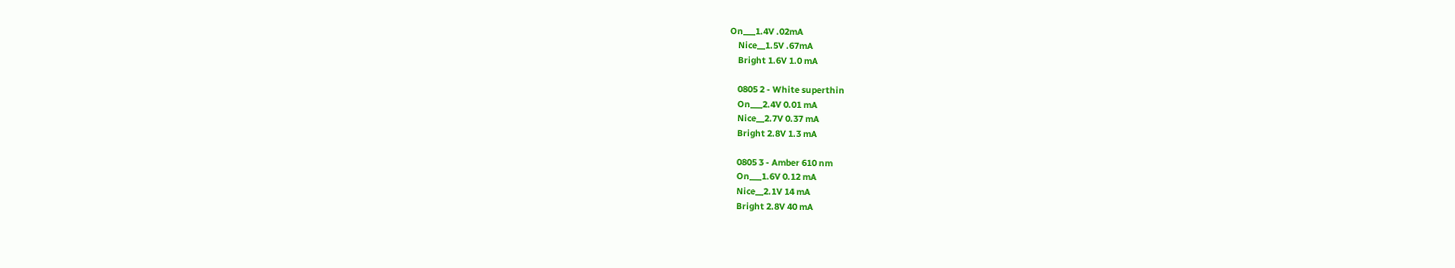On___1.4V .02mA
    Nice__1.5V .67mA
    Bright 1.6V 1.0 mA

    0805 2 - White superthin
    On___2.4V 0.01 mA
    Nice__2.7V 0.37 mA
    Bright 2.8V 1.3 mA

    0805 3 - Amber 610 nm
    On___1.6V 0.12 mA
    Nice__2.1V 14 mA
    Bright 2.8V 40 mA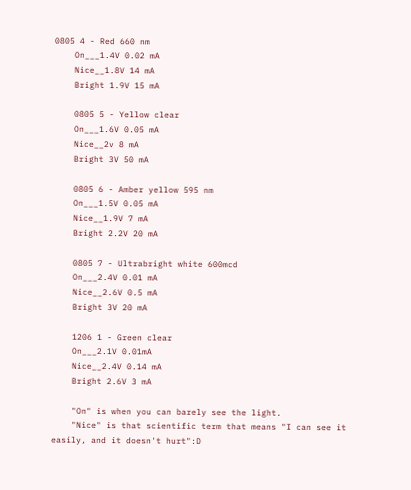0805 4 - Red 660 nm
    On___1.4V 0.02 mA
    Nice__1.8V 14 mA
    Bright 1.9V 15 mA

    0805 5 - Yellow clear
    On___1.6V 0.05 mA
    Nice__2v 8 mA
    Bright 3V 50 mA

    0805 6 - Amber yellow 595 nm
    On___1.5V 0.05 mA
    Nice__1.9V 7 mA
    Bright 2.2V 20 mA

    0805 7 - Ultrabright white 600mcd
    On___2.4V 0.01 mA
    Nice__2.6V 0.5 mA
    Bright 3V 20 mA

    1206 1 - Green clear
    On___2.1V 0.01mA
    Nice__2.4V 0.14 mA
    Bright 2.6V 3 mA

    "On" is when you can barely see the light.
    "Nice" is that scientific term that means "I can see it easily, and it doesn't hurt":D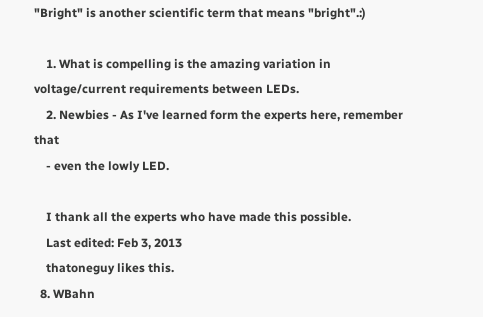"Bright" is another scientific term that means "bright".:)

    1. What is compelling is the amazing variation in voltage/current requirements between LEDs.
    2. Newbies - As I've learned form the experts here, remember that
    - even the lowly LED.

    I thank all the experts who have made this possible.
    Last edited: Feb 3, 2013
    thatoneguy likes this.
  8. WBahn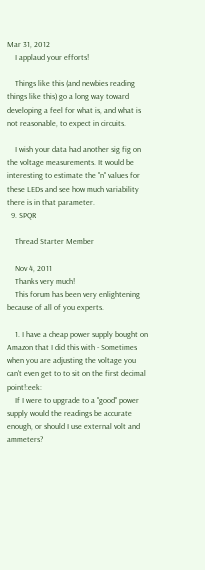Mar 31, 2012
    I applaud your efforts!

    Things like this (and newbies reading things like this) go a long way toward developing a feel for what is, and what is not reasonable, to expect in circuits.

    I wish your data had another sig fig on the voltage measurements. It would be interesting to estimate the "n" values for these LEDs and see how much variability there is in that parameter.
  9. SPQR

    Thread Starter Member

    Nov 4, 2011
    Thanks very much!
    This forum has been very enlightening because of all of you experts.

    1. I have a cheap power supply bought on Amazon that I did this with - Sometimes when you are adjusting the voltage you can't even get to to sit on the first decimal point!:eek:
    If I were to upgrade to a "good" power supply would the readings be accurate enough, or should I use external volt and ammeters?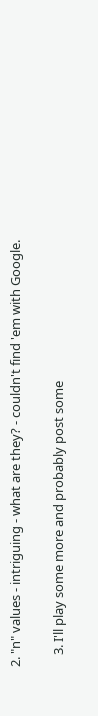2. "n" values - intriguing - what are they? - couldn't find 'em with Google.

    3. I'll play some more and probably post some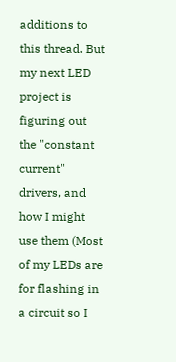additions to this thread. But my next LED project is figuring out the "constant current" drivers, and how I might use them (Most of my LEDs are for flashing in a circuit so I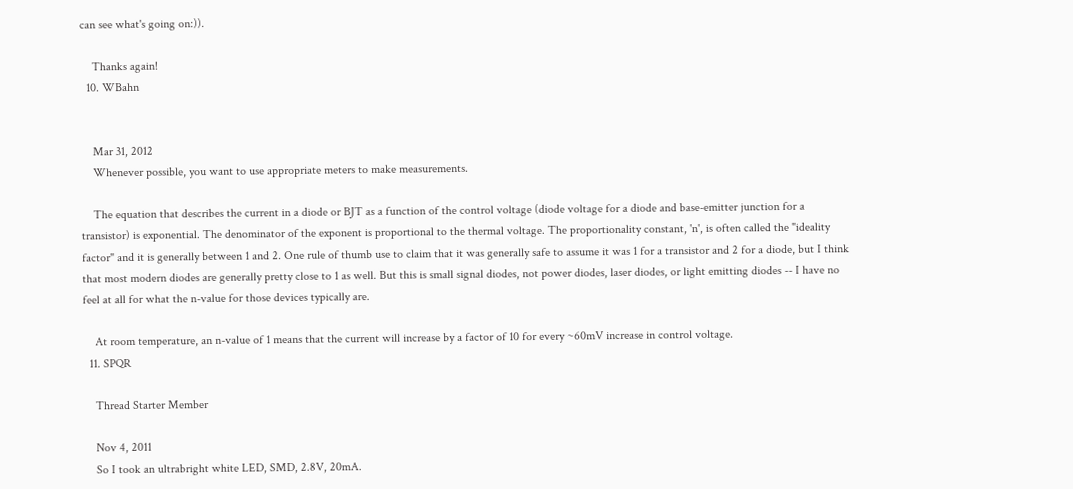can see what's going on:)).

    Thanks again!
  10. WBahn


    Mar 31, 2012
    Whenever possible, you want to use appropriate meters to make measurements.

    The equation that describes the current in a diode or BJT as a function of the control voltage (diode voltage for a diode and base-emitter junction for a transistor) is exponential. The denominator of the exponent is proportional to the thermal voltage. The proportionality constant, 'n', is often called the "ideality factor" and it is generally between 1 and 2. One rule of thumb use to claim that it was generally safe to assume it was 1 for a transistor and 2 for a diode, but I think that most modern diodes are generally pretty close to 1 as well. But this is small signal diodes, not power diodes, laser diodes, or light emitting diodes -- I have no feel at all for what the n-value for those devices typically are.

    At room temperature, an n-value of 1 means that the current will increase by a factor of 10 for every ~60mV increase in control voltage.
  11. SPQR

    Thread Starter Member

    Nov 4, 2011
    So I took an ultrabright white LED, SMD, 2.8V, 20mA.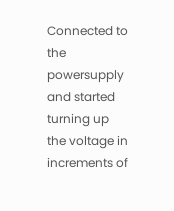Connected to the powersupply and started turning up the voltage in increments of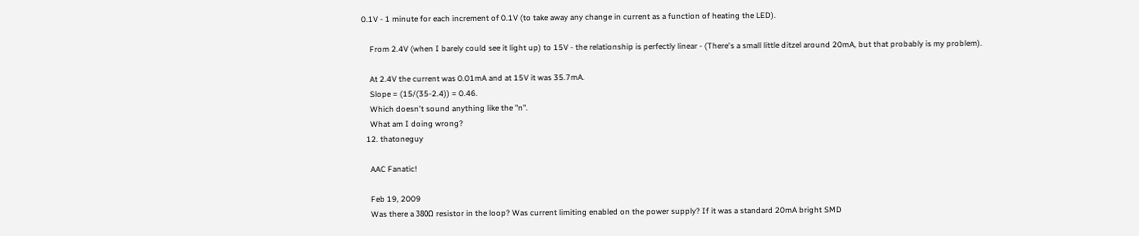0.1V - 1 minute for each increment of 0.1V (to take away any change in current as a function of heating the LED).

    From 2.4V (when I barely could see it light up) to 15V - the relationship is perfectly linear - (There's a small little ditzel around 20mA, but that probably is my problem).

    At 2.4V the current was 0.01mA and at 15V it was 35.7mA.
    Slope = (15/(35-2.4)) = 0.46.
    Which doesn't sound anything like the "n".
    What am I doing wrong?
  12. thatoneguy

    AAC Fanatic!

    Feb 19, 2009
    Was there a 380Ω resistor in the loop? Was current limiting enabled on the power supply? If it was a standard 20mA bright SMD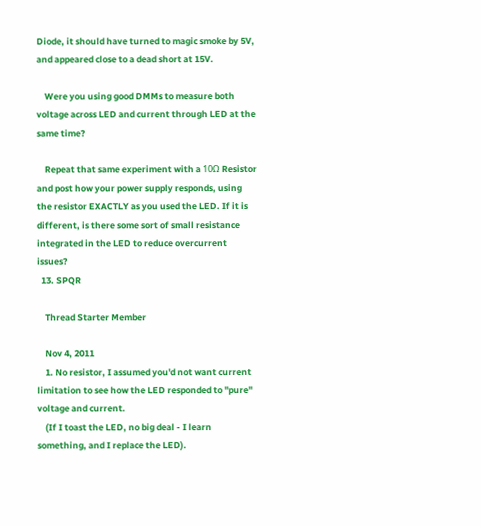Diode, it should have turned to magic smoke by 5V, and appeared close to a dead short at 15V.

    Were you using good DMMs to measure both voltage across LED and current through LED at the same time?

    Repeat that same experiment with a 10Ω Resistor and post how your power supply responds, using the resistor EXACTLY as you used the LED. If it is different, is there some sort of small resistance integrated in the LED to reduce overcurrent issues?
  13. SPQR

    Thread Starter Member

    Nov 4, 2011
    1. No resistor, I assumed you'd not want current limitation to see how the LED responded to "pure" voltage and current.
    (If I toast the LED, no big deal - I learn something, and I replace the LED).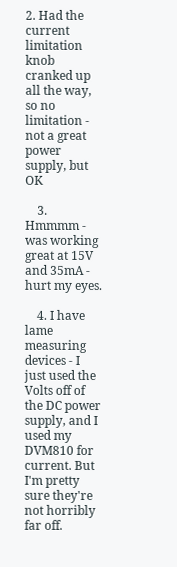2. Had the current limitation knob cranked up all the way, so no limitation - not a great power supply, but OK

    3. Hmmmm - was working great at 15V and 35mA - hurt my eyes.

    4. I have lame measuring devices - I just used the Volts off of the DC power supply, and I used my DVM810 for current. But I'm pretty sure they're not horribly far off.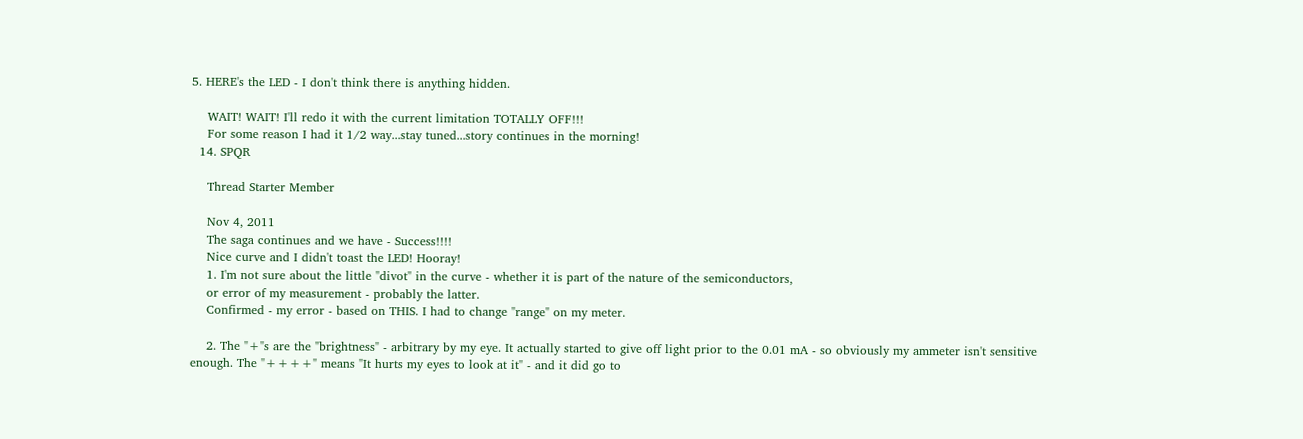5. HERE's the LED - I don't think there is anything hidden.

    WAIT! WAIT! I'll redo it with the current limitation TOTALLY OFF!!!
    For some reason I had it 1/2 way...stay tuned...story continues in the morning!
  14. SPQR

    Thread Starter Member

    Nov 4, 2011
    The saga continues and we have - Success!!!!
    Nice curve and I didn't toast the LED! Hooray!
    1. I'm not sure about the little "divot" in the curve - whether it is part of the nature of the semiconductors,
    or error of my measurement - probably the latter.
    Confirmed - my error - based on THIS. I had to change "range" on my meter.

    2. The "+"s are the "brightness" - arbitrary by my eye. It actually started to give off light prior to the 0.01 mA - so obviously my ammeter isn't sensitive enough. The "++++" means "It hurts my eyes to look at it" - and it did go to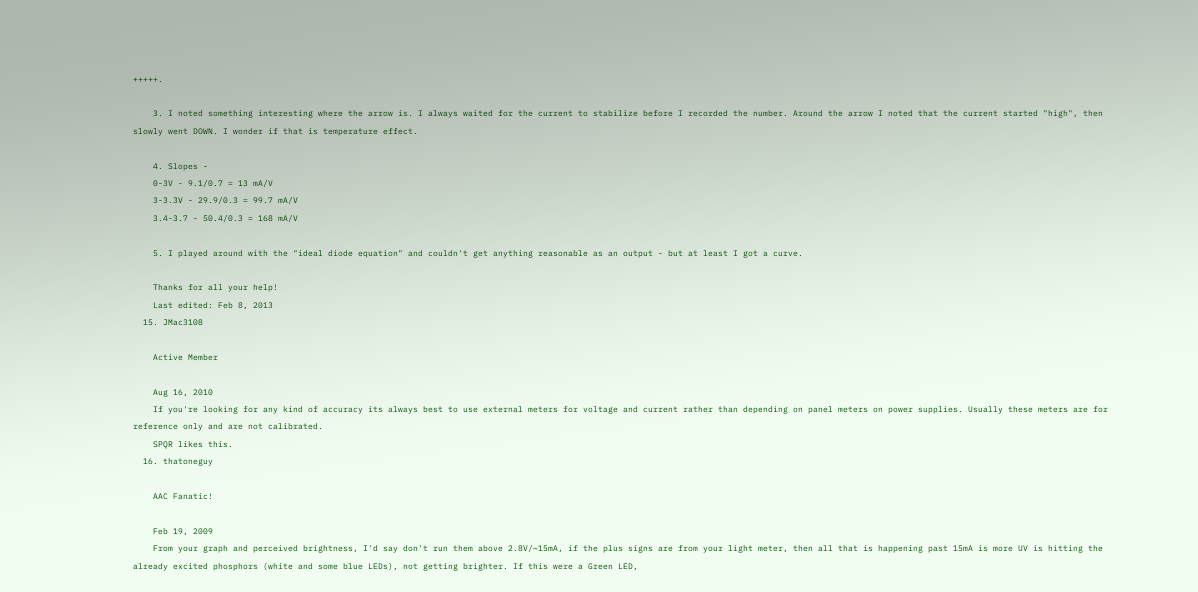+++++.

    3. I noted something interesting where the arrow is. I always waited for the current to stabilize before I recorded the number. Around the arrow I noted that the current started "high", then slowly went DOWN. I wonder if that is temperature effect.

    4. Slopes -
    0-3V - 9.1/0.7 = 13 mA/V
    3-3.3V - 29.9/0.3 = 99.7 mA/V
    3.4-3.7 - 50.4/0.3 = 168 mA/V

    5. I played around with the "ideal diode equation" and couldn't get anything reasonable as an output - but at least I got a curve.

    Thanks for all your help!
    Last edited: Feb 8, 2013
  15. JMac3108

    Active Member

    Aug 16, 2010
    If you're looking for any kind of accuracy its always best to use external meters for voltage and current rather than depending on panel meters on power supplies. Usually these meters are for reference only and are not calibrated.
    SPQR likes this.
  16. thatoneguy

    AAC Fanatic!

    Feb 19, 2009
    From your graph and perceived brightness, I'd say don't run them above 2.8V/~15mA, if the plus signs are from your light meter, then all that is happening past 15mA is more UV is hitting the already excited phosphors (white and some blue LEDs), not getting brighter. If this were a Green LED,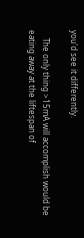you'd see it differently.

    The only thing >15mA will accomplish would be eating away at the liftespan of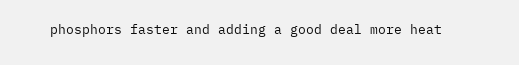phosphors faster and adding a good deal more heat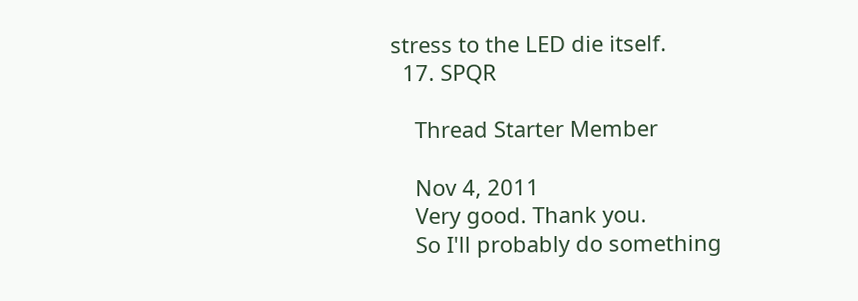stress to the LED die itself.
  17. SPQR

    Thread Starter Member

    Nov 4, 2011
    Very good. Thank you.
    So I'll probably do something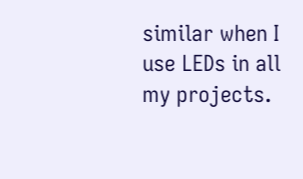similar when I use LEDs in all my projects.